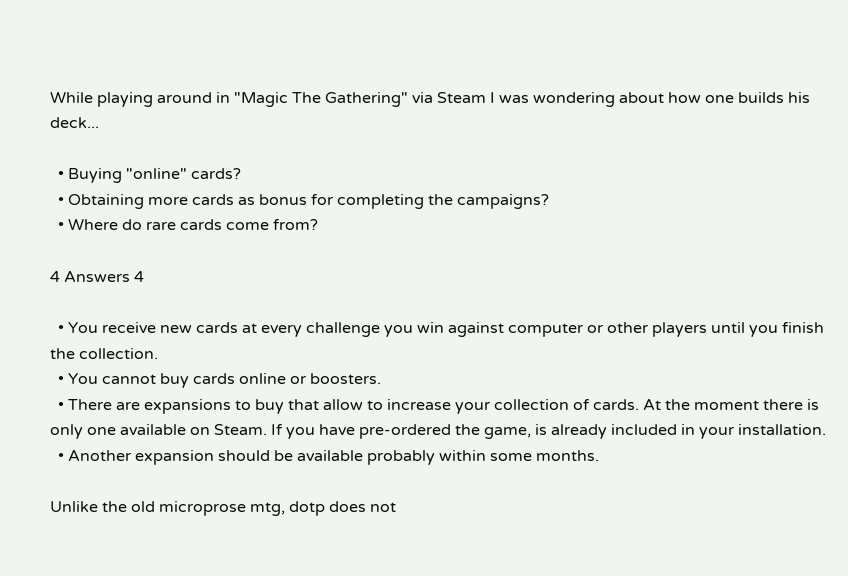While playing around in "Magic The Gathering" via Steam I was wondering about how one builds his deck...

  • Buying "online" cards?
  • Obtaining more cards as bonus for completing the campaigns?
  • Where do rare cards come from?

4 Answers 4

  • You receive new cards at every challenge you win against computer or other players until you finish the collection.
  • You cannot buy cards online or boosters.
  • There are expansions to buy that allow to increase your collection of cards. At the moment there is only one available on Steam. If you have pre-ordered the game, is already included in your installation.
  • Another expansion should be available probably within some months.

Unlike the old microprose mtg, dotp does not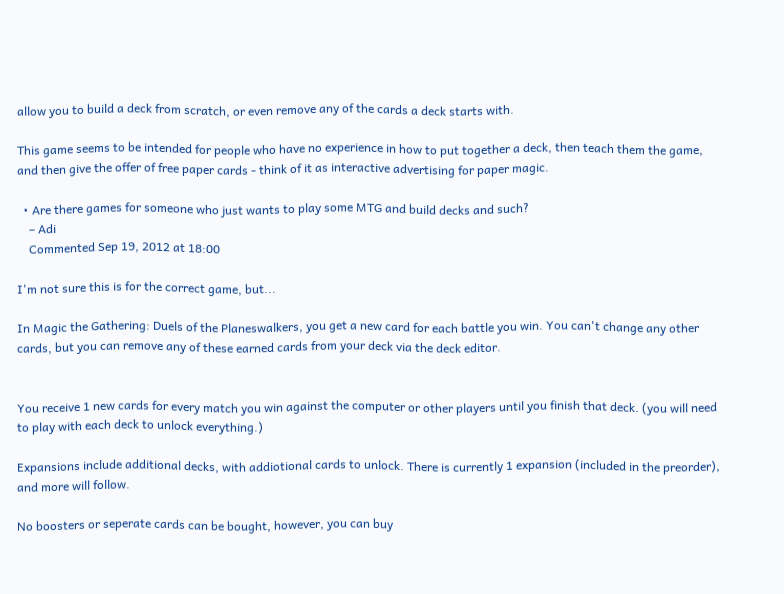allow you to build a deck from scratch, or even remove any of the cards a deck starts with.

This game seems to be intended for people who have no experience in how to put together a deck, then teach them the game, and then give the offer of free paper cards - think of it as interactive advertising for paper magic.

  • Are there games for someone who just wants to play some MTG and build decks and such?
    – Adi
    Commented Sep 19, 2012 at 18:00

I'm not sure this is for the correct game, but...

In Magic the Gathering: Duels of the Planeswalkers, you get a new card for each battle you win. You can't change any other cards, but you can remove any of these earned cards from your deck via the deck editor.


You receive 1 new cards for every match you win against the computer or other players until you finish that deck. (you will need to play with each deck to unlock everything.)

Expansions include additional decks, with addiotional cards to unlock. There is currently 1 expansion (included in the preorder), and more will follow.

No boosters or seperate cards can be bought, however, you can buy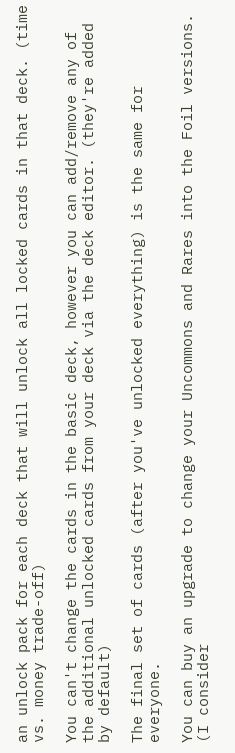an unlock pack for each deck that will unlock all locked cards in that deck. (time vs. money trade-off)

You can't change the cards in the basic deck, however you can add/remove any of the additional unlocked cards from your deck via the deck editor. (they're added by default)

The final set of cards (after you've unlocked everything) is the same for everyone.

You can buy an upgrade to change your Uncommons and Rares into the Foil versions. (I consider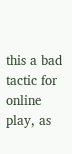this a bad tactic for online play, as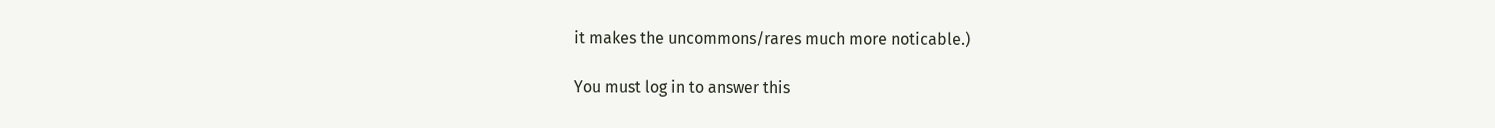it makes the uncommons/rares much more noticable.)

You must log in to answer this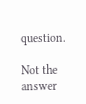question.

Not the answer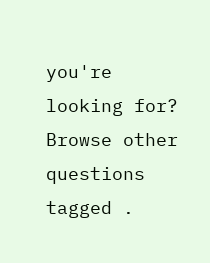you're looking for? Browse other questions tagged .